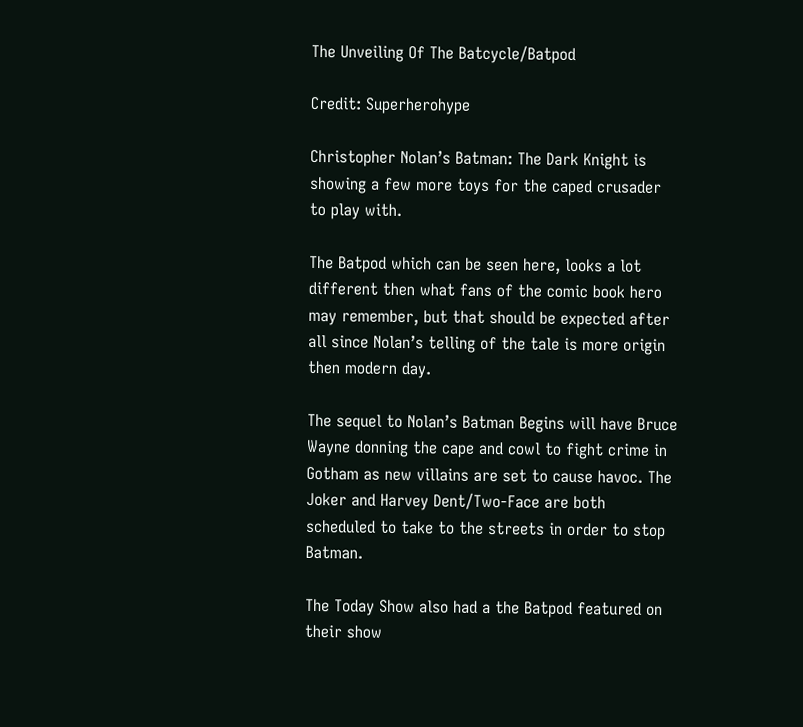The Unveiling Of The Batcycle/Batpod

Credit: Superherohype

Christopher Nolan’s Batman: The Dark Knight is showing a few more toys for the caped crusader to play with.

The Batpod which can be seen here, looks a lot different then what fans of the comic book hero may remember, but that should be expected after all since Nolan’s telling of the tale is more origin then modern day.

The sequel to Nolan’s Batman Begins will have Bruce Wayne donning the cape and cowl to fight crime in Gotham as new villains are set to cause havoc. The Joker and Harvey Dent/Two-Face are both scheduled to take to the streets in order to stop Batman.

The Today Show also had a the Batpod featured on their show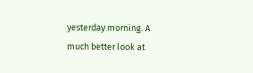yesterday morning. A much better look at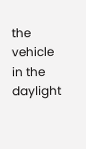the vehicle in the daylight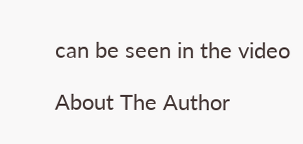can be seen in the video

About The Author